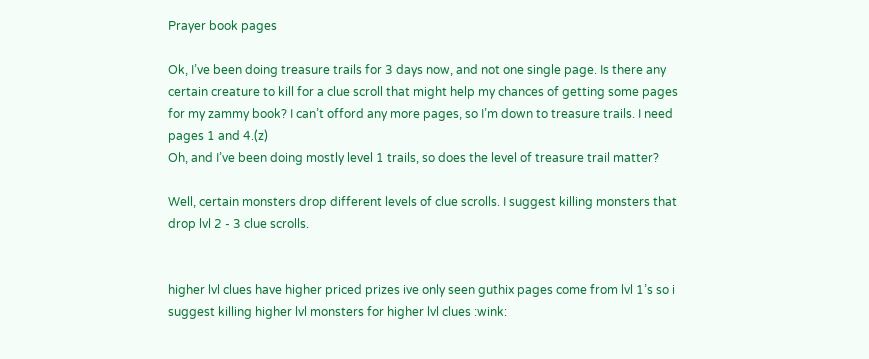Prayer book pages

Ok, I’ve been doing treasure trails for 3 days now, and not one single page. Is there any certain creature to kill for a clue scroll that might help my chances of getting some pages for my zammy book? I can’t offord any more pages, so I’m down to treasure trails. I need pages 1 and 4.(z)
Oh, and I’ve been doing mostly level 1 trails, so does the level of treasure trail matter?

Well, certain monsters drop different levels of clue scrolls. I suggest killing monsters that drop lvl 2 - 3 clue scrolls.


higher lvl clues have higher priced prizes ive only seen guthix pages come from lvl 1’s so i suggest killing higher lvl monsters for higher lvl clues :wink: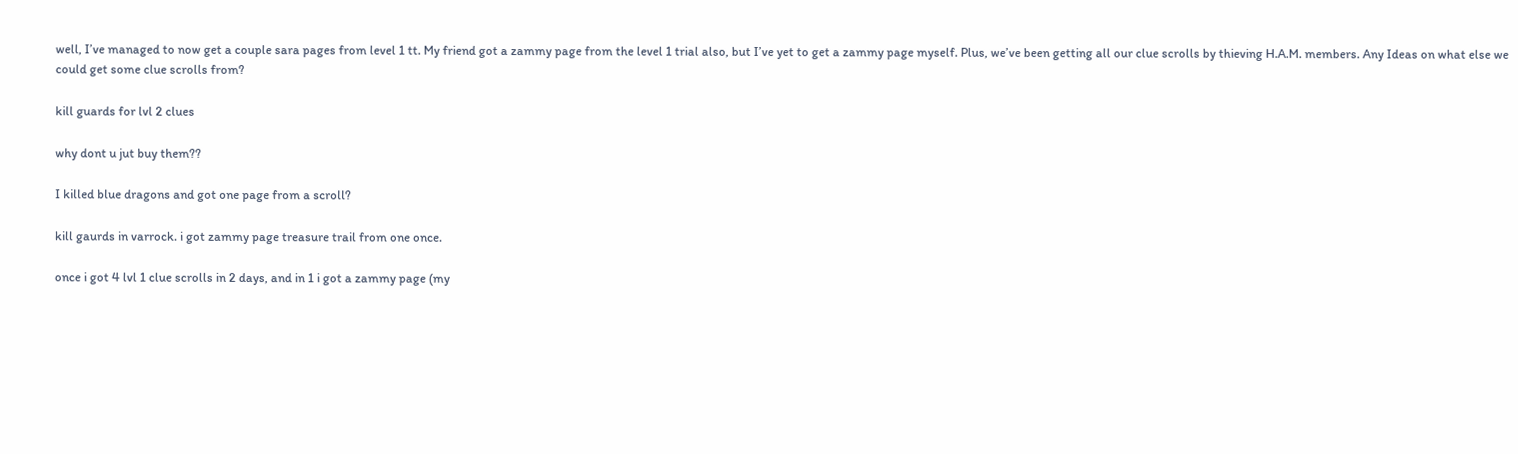well, I’ve managed to now get a couple sara pages from level 1 tt. My friend got a zammy page from the level 1 trial also, but I’ve yet to get a zammy page myself. Plus, we’ve been getting all our clue scrolls by thieving H.A.M. members. Any Ideas on what else we could get some clue scrolls from?

kill guards for lvl 2 clues

why dont u jut buy them??

I killed blue dragons and got one page from a scroll?

kill gaurds in varrock. i got zammy page treasure trail from one once.

once i got 4 lvl 1 clue scrolls in 2 days, and in 1 i got a zammy page (my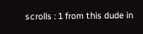scrolls : 1 from this dude in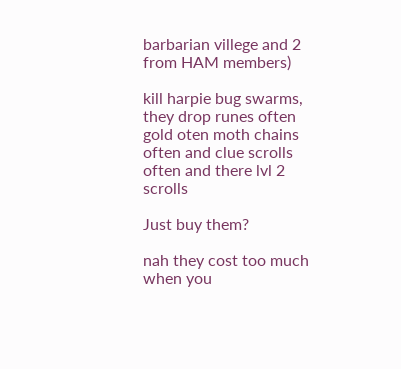barbarian villege and 2 from HAM members)

kill harpie bug swarms, they drop runes often gold oten moth chains often and clue scrolls often and there lvl 2 scrolls

Just buy them?

nah they cost too much when you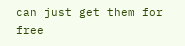can just get them for free